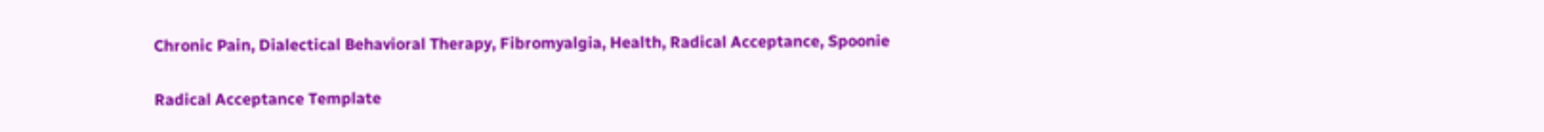Chronic Pain, Dialectical Behavioral Therapy, Fibromyalgia, Health, Radical Acceptance, Spoonie

Radical Acceptance Template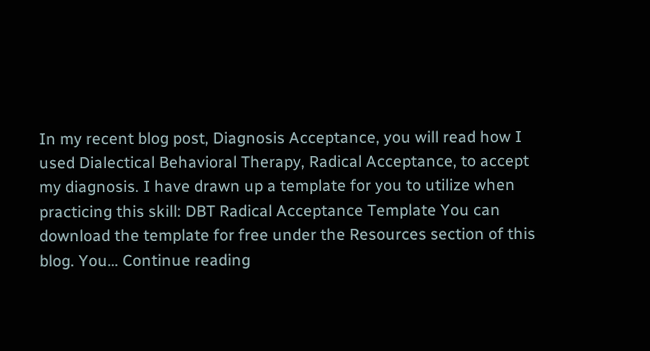In my recent blog post, Diagnosis Acceptance, you will read how I used Dialectical Behavioral Therapy, Radical Acceptance, to accept my diagnosis. I have drawn up a template for you to utilize when practicing this skill: DBT Radical Acceptance Template You can download the template for free under the Resources section of this blog. You… Continue reading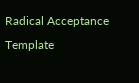Radical Acceptance Template